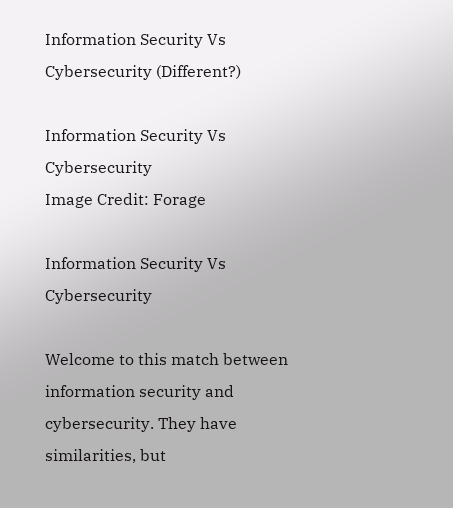Information Security Vs Cybersecurity (Different?)

Information Security Vs Cybersecurity
Image Credit: Forage

Information Security Vs Cybersecurity

Welcome to this match between information security and cybersecurity. They have similarities, but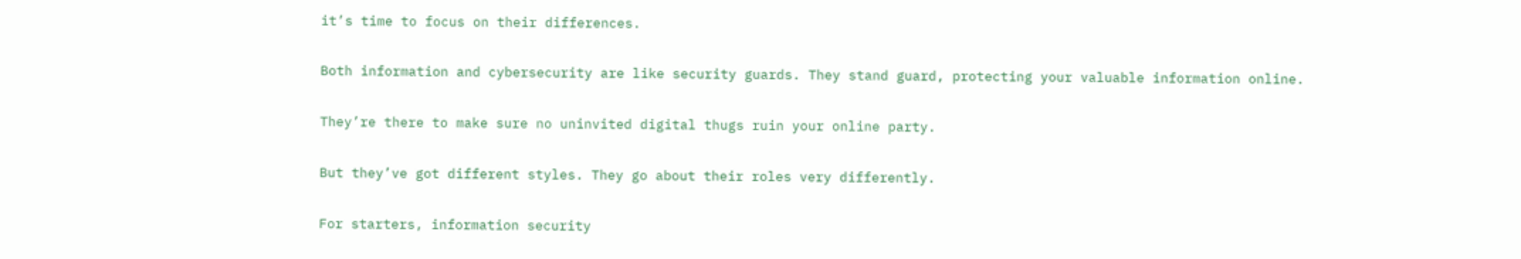it’s time to focus on their differences.

Both information and cybersecurity are like security guards. They stand guard, protecting your valuable information online.

They’re there to make sure no uninvited digital thugs ruin your online party.

But they’ve got different styles. They go about their roles very differently.

For starters, information security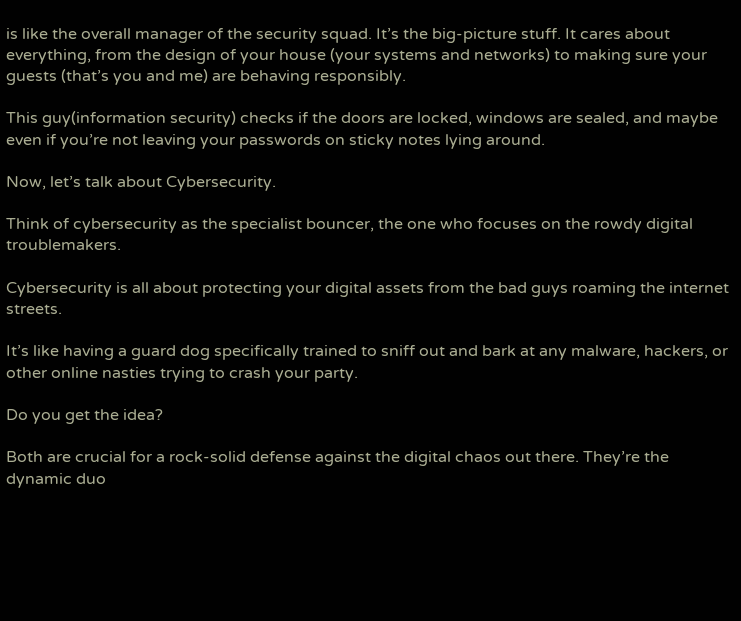is like the overall manager of the security squad. It’s the big-picture stuff. It cares about everything, from the design of your house (your systems and networks) to making sure your guests (that’s you and me) are behaving responsibly.

This guy(information security) checks if the doors are locked, windows are sealed, and maybe even if you’re not leaving your passwords on sticky notes lying around.

Now, let’s talk about Cybersecurity.

Think of cybersecurity as the specialist bouncer, the one who focuses on the rowdy digital troublemakers.

Cybersecurity is all about protecting your digital assets from the bad guys roaming the internet streets.

It’s like having a guard dog specifically trained to sniff out and bark at any malware, hackers, or other online nasties trying to crash your party.

Do you get the idea?

Both are crucial for a rock-solid defense against the digital chaos out there. They’re the dynamic duo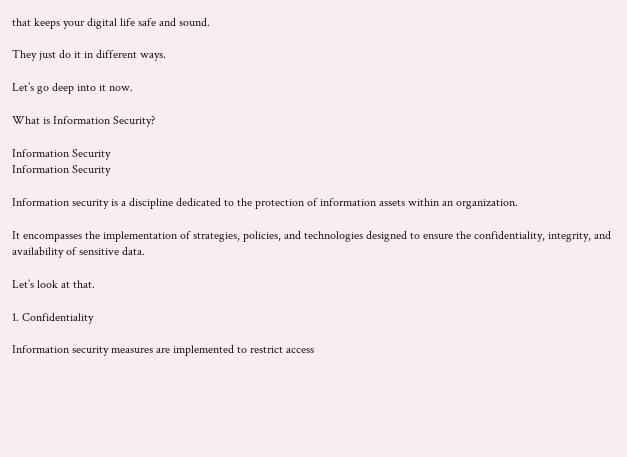that keeps your digital life safe and sound.

They just do it in different ways.

Let’s go deep into it now.

What is Information Security?

Information Security
Information Security

Information security is a discipline dedicated to the protection of information assets within an organization.

It encompasses the implementation of strategies, policies, and technologies designed to ensure the confidentiality, integrity, and availability of sensitive data.

Let’s look at that.

1. Confidentiality

Information security measures are implemented to restrict access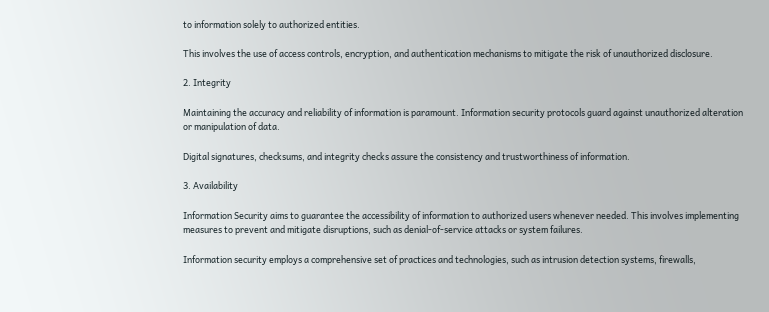to information solely to authorized entities.

This involves the use of access controls, encryption, and authentication mechanisms to mitigate the risk of unauthorized disclosure.

2. Integrity

Maintaining the accuracy and reliability of information is paramount. Information security protocols guard against unauthorized alteration or manipulation of data.

Digital signatures, checksums, and integrity checks assure the consistency and trustworthiness of information.

3. Availability

Information Security aims to guarantee the accessibility of information to authorized users whenever needed. This involves implementing measures to prevent and mitigate disruptions, such as denial-of-service attacks or system failures.

Information security employs a comprehensive set of practices and technologies, such as intrusion detection systems, firewalls,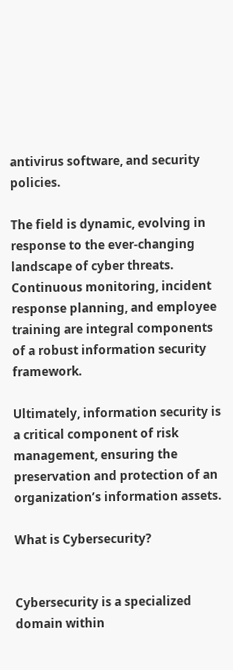antivirus software, and security policies.

The field is dynamic, evolving in response to the ever-changing landscape of cyber threats. Continuous monitoring, incident response planning, and employee training are integral components of a robust information security framework.

Ultimately, information security is a critical component of risk management, ensuring the preservation and protection of an organization’s information assets.

What is Cybersecurity?


Cybersecurity is a specialized domain within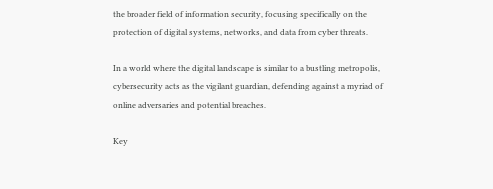the broader field of information security, focusing specifically on the protection of digital systems, networks, and data from cyber threats.

In a world where the digital landscape is similar to a bustling metropolis, cybersecurity acts as the vigilant guardian, defending against a myriad of online adversaries and potential breaches.

Key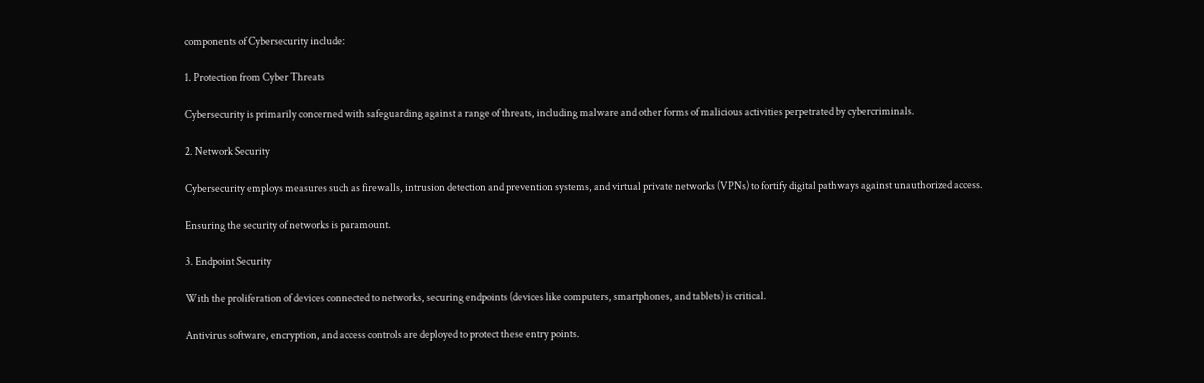components of Cybersecurity include:

1. Protection from Cyber Threats

Cybersecurity is primarily concerned with safeguarding against a range of threats, including malware and other forms of malicious activities perpetrated by cybercriminals.

2. Network Security

Cybersecurity employs measures such as firewalls, intrusion detection and prevention systems, and virtual private networks (VPNs) to fortify digital pathways against unauthorized access.

Ensuring the security of networks is paramount.

3. Endpoint Security

With the proliferation of devices connected to networks, securing endpoints (devices like computers, smartphones, and tablets) is critical.

Antivirus software, encryption, and access controls are deployed to protect these entry points.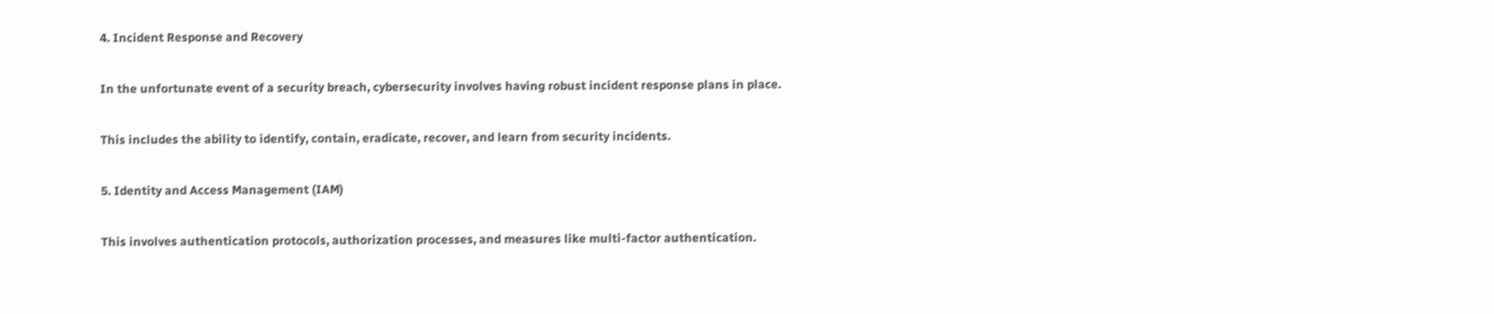4. Incident Response and Recovery

In the unfortunate event of a security breach, cybersecurity involves having robust incident response plans in place.

This includes the ability to identify, contain, eradicate, recover, and learn from security incidents.

5. Identity and Access Management (IAM)

This involves authentication protocols, authorization processes, and measures like multi-factor authentication.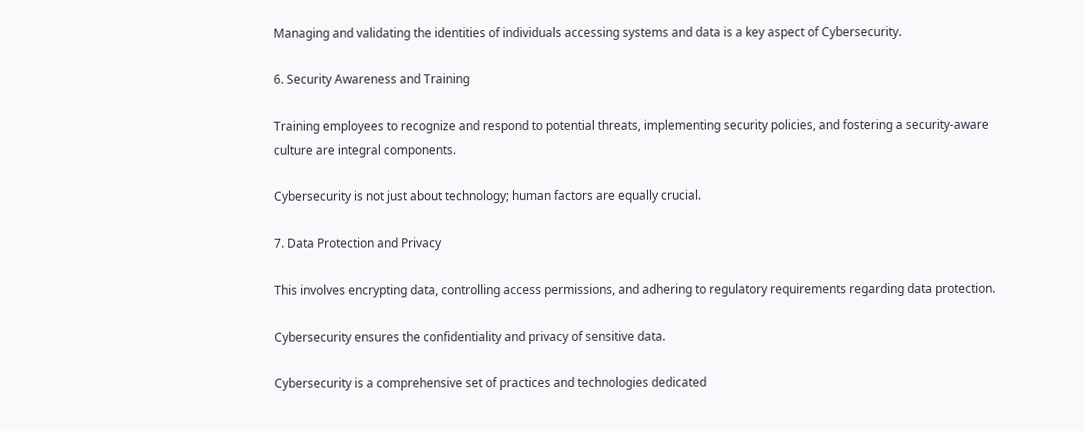Managing and validating the identities of individuals accessing systems and data is a key aspect of Cybersecurity.

6. Security Awareness and Training

Training employees to recognize and respond to potential threats, implementing security policies, and fostering a security-aware culture are integral components.

Cybersecurity is not just about technology; human factors are equally crucial.

7. Data Protection and Privacy

This involves encrypting data, controlling access permissions, and adhering to regulatory requirements regarding data protection.

Cybersecurity ensures the confidentiality and privacy of sensitive data.

Cybersecurity is a comprehensive set of practices and technologies dedicated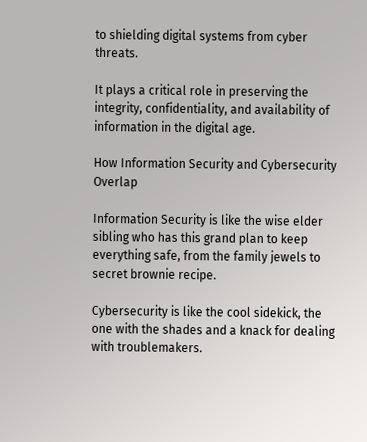to shielding digital systems from cyber threats.

It plays a critical role in preserving the integrity, confidentiality, and availability of information in the digital age.

How Information Security and Cybersecurity Overlap

Information Security is like the wise elder sibling who has this grand plan to keep everything safe, from the family jewels to secret brownie recipe.

Cybersecurity is like the cool sidekick, the one with the shades and a knack for dealing with troublemakers.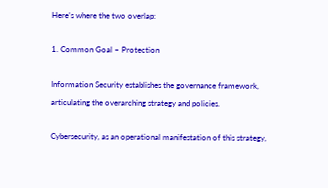Here’s where the two overlap:

1. Common Goal – Protection

Information Security establishes the governance framework, articulating the overarching strategy and policies.

Cybersecurity, as an operational manifestation of this strategy,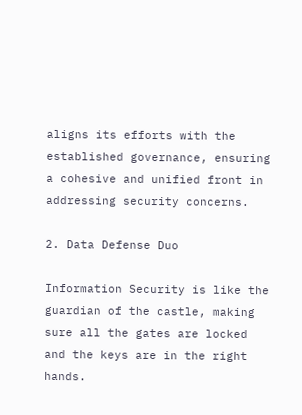aligns its efforts with the established governance, ensuring a cohesive and unified front in addressing security concerns.

2. Data Defense Duo

Information Security is like the guardian of the castle, making sure all the gates are locked and the keys are in the right hands.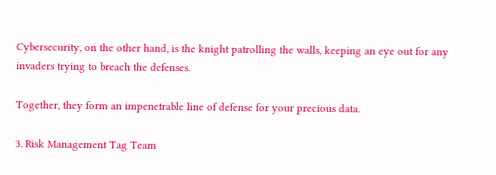Cybersecurity, on the other hand, is the knight patrolling the walls, keeping an eye out for any invaders trying to breach the defenses.

Together, they form an impenetrable line of defense for your precious data.

3. Risk Management Tag Team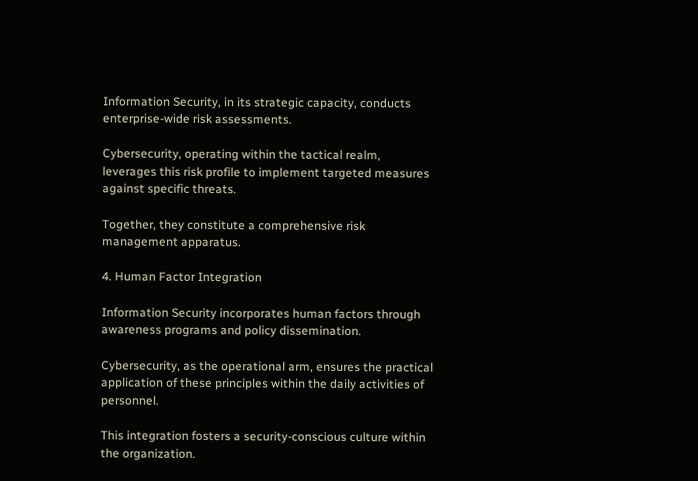Information Security, in its strategic capacity, conducts enterprise-wide risk assessments.

Cybersecurity, operating within the tactical realm, leverages this risk profile to implement targeted measures against specific threats.

Together, they constitute a comprehensive risk management apparatus.

4. Human Factor Integration

Information Security incorporates human factors through awareness programs and policy dissemination.

Cybersecurity, as the operational arm, ensures the practical application of these principles within the daily activities of personnel.

This integration fosters a security-conscious culture within the organization.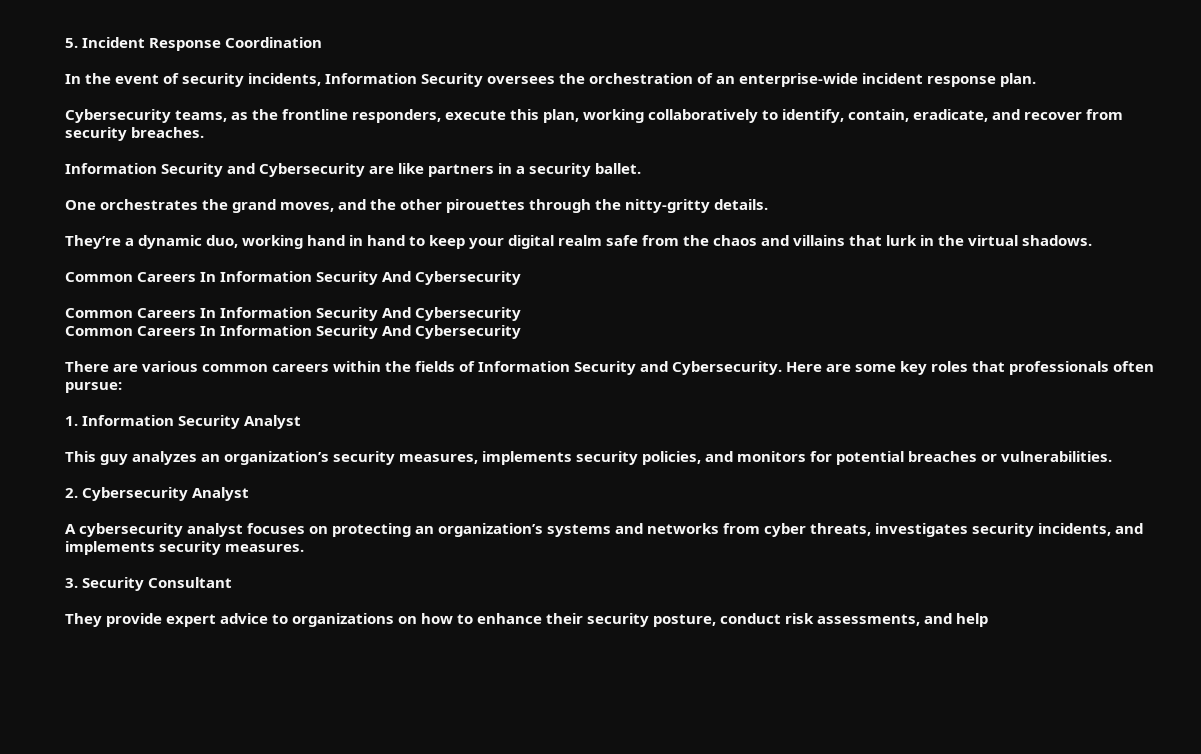5. Incident Response Coordination

In the event of security incidents, Information Security oversees the orchestration of an enterprise-wide incident response plan.

Cybersecurity teams, as the frontline responders, execute this plan, working collaboratively to identify, contain, eradicate, and recover from security breaches.

Information Security and Cybersecurity are like partners in a security ballet.

One orchestrates the grand moves, and the other pirouettes through the nitty-gritty details.

They’re a dynamic duo, working hand in hand to keep your digital realm safe from the chaos and villains that lurk in the virtual shadows.

Common Careers In Information Security And Cybersecurity

Common Careers In Information Security And Cybersecurity
Common Careers In Information Security And Cybersecurity

There are various common careers within the fields of Information Security and Cybersecurity. Here are some key roles that professionals often pursue:

1. Information Security Analyst

This guy analyzes an organization’s security measures, implements security policies, and monitors for potential breaches or vulnerabilities.

2. Cybersecurity Analyst

A cybersecurity analyst focuses on protecting an organization’s systems and networks from cyber threats, investigates security incidents, and implements security measures.

3. Security Consultant

They provide expert advice to organizations on how to enhance their security posture, conduct risk assessments, and help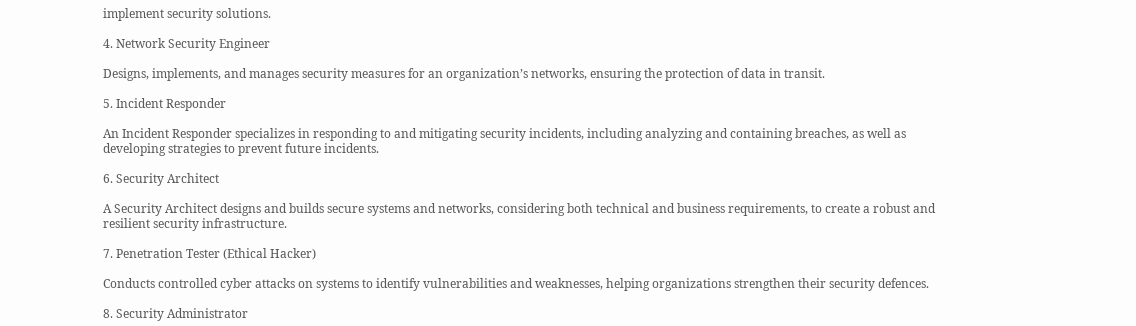implement security solutions.

4. Network Security Engineer

Designs, implements, and manages security measures for an organization’s networks, ensuring the protection of data in transit.

5. Incident Responder

An Incident Responder specializes in responding to and mitigating security incidents, including analyzing and containing breaches, as well as developing strategies to prevent future incidents.

6. Security Architect

A Security Architect designs and builds secure systems and networks, considering both technical and business requirements, to create a robust and resilient security infrastructure.

7. Penetration Tester (Ethical Hacker)

Conducts controlled cyber attacks on systems to identify vulnerabilities and weaknesses, helping organizations strengthen their security defences.

8. Security Administrator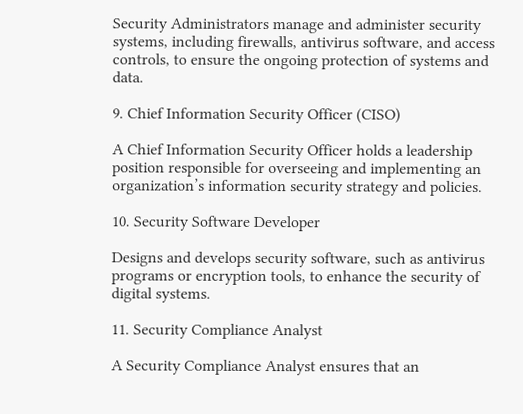Security Administrators manage and administer security systems, including firewalls, antivirus software, and access controls, to ensure the ongoing protection of systems and data.

9. Chief Information Security Officer (CISO)

A Chief Information Security Officer holds a leadership position responsible for overseeing and implementing an organization’s information security strategy and policies.

10. Security Software Developer

Designs and develops security software, such as antivirus programs or encryption tools, to enhance the security of digital systems.

11. Security Compliance Analyst

A Security Compliance Analyst ensures that an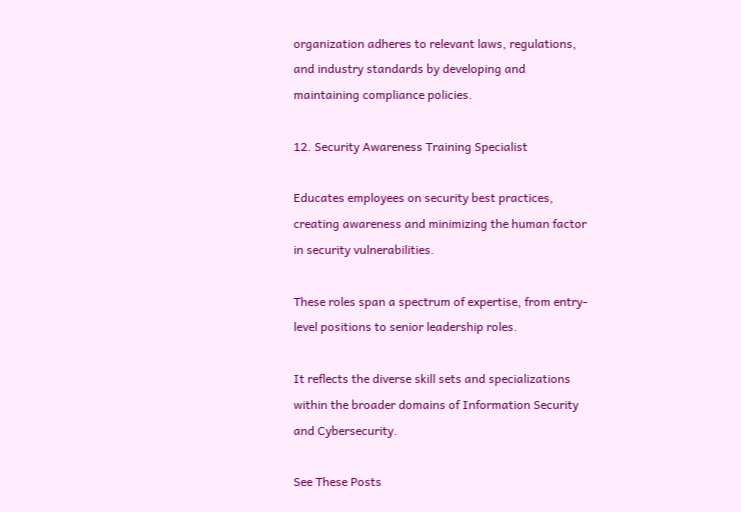organization adheres to relevant laws, regulations, and industry standards by developing and maintaining compliance policies.

12. Security Awareness Training Specialist

Educates employees on security best practices, creating awareness and minimizing the human factor in security vulnerabilities.

These roles span a spectrum of expertise, from entry-level positions to senior leadership roles.

It reflects the diverse skill sets and specializations within the broader domains of Information Security and Cybersecurity.

See These Posts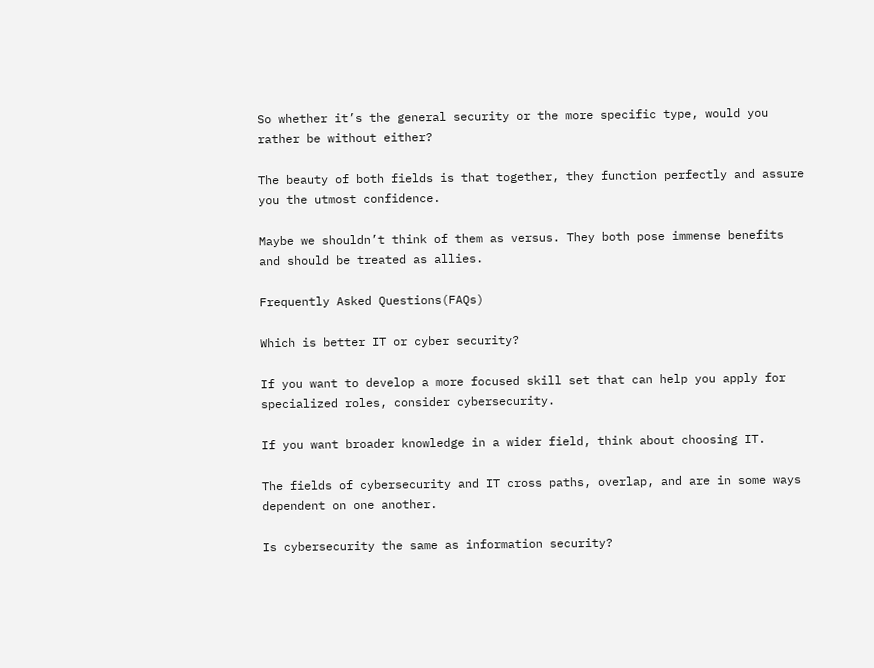So whether it’s the general security or the more specific type, would you rather be without either?

The beauty of both fields is that together, they function perfectly and assure you the utmost confidence.

Maybe we shouldn’t think of them as versus. They both pose immense benefits and should be treated as allies.

Frequently Asked Questions(FAQs)

Which is better IT or cyber security?

If you want to develop a more focused skill set that can help you apply for specialized roles, consider cybersecurity.

If you want broader knowledge in a wider field, think about choosing IT.

The fields of cybersecurity and IT cross paths, overlap, and are in some ways dependent on one another.

Is cybersecurity the same as information security?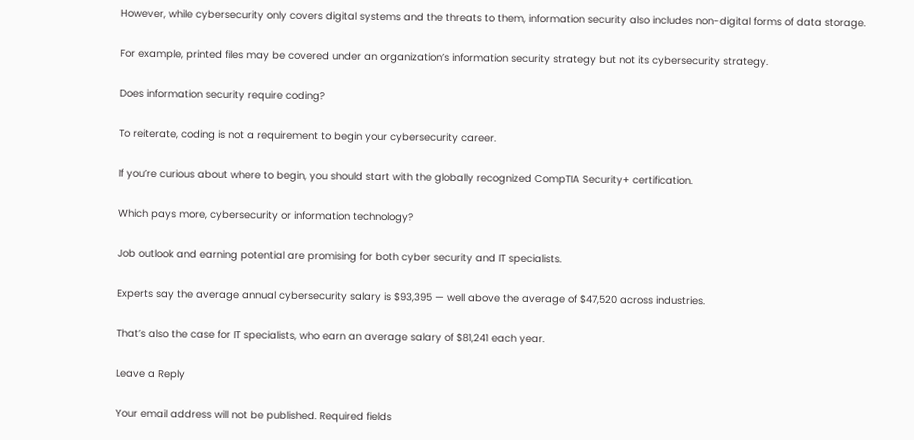However, while cybersecurity only covers digital systems and the threats to them, information security also includes non-digital forms of data storage.

For example, printed files may be covered under an organization’s information security strategy but not its cybersecurity strategy.

Does information security require coding?

To reiterate, coding is not a requirement to begin your cybersecurity career.

If you’re curious about where to begin, you should start with the globally recognized CompTIA Security+ certification.

Which pays more, cybersecurity or information technology?

Job outlook and earning potential are promising for both cyber security and IT specialists.

Experts say the average annual cybersecurity salary is $93,395 — well above the average of $47,520 across industries.

That’s also the case for IT specialists, who earn an average salary of $81,241 each year.

Leave a Reply

Your email address will not be published. Required fields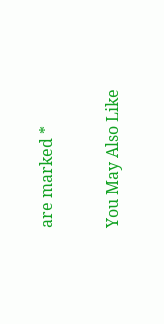are marked *

You May Also Like